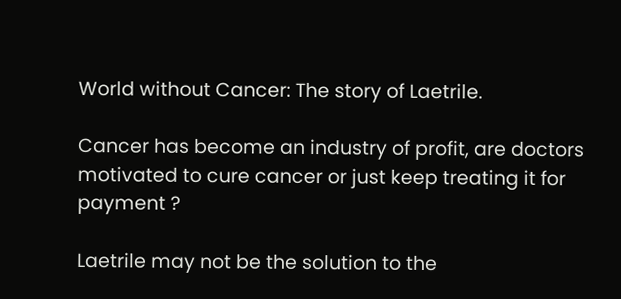World without Cancer: The story of Laetrile.

Cancer has become an industry of profit, are doctors motivated to cure cancer or just keep treating it for payment ?

Laetrile may not be the solution to the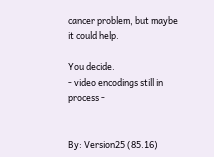cancer problem, but maybe it could help.

You decide.
- video encodings still in process -


By: Version25 (85.16)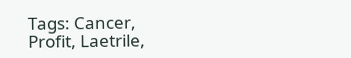Tags: Cancer, Profit, Laetrile,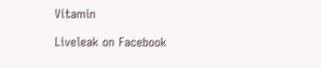Vitamin

Liveleak on Facebook